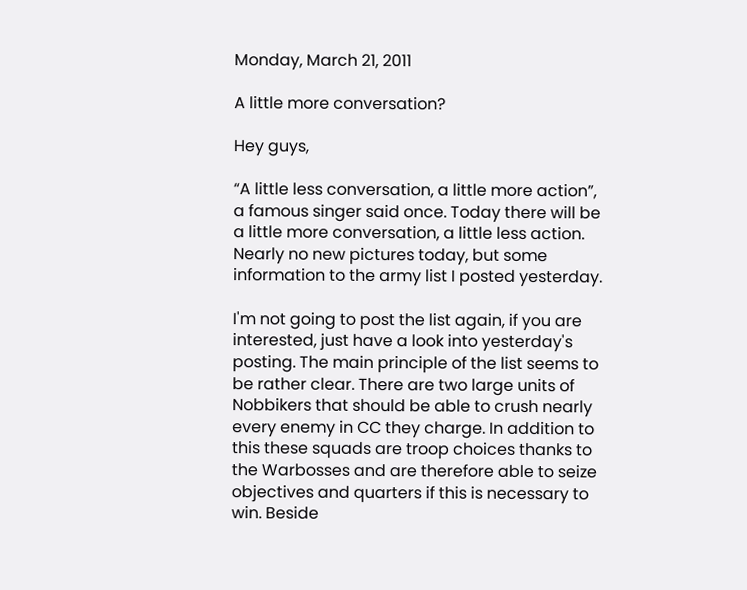Monday, March 21, 2011

A little more conversation?

Hey guys,

“A little less conversation, a little more action”, a famous singer said once. Today there will be a little more conversation, a little less action. Nearly no new pictures today, but some information to the army list I posted yesterday.

I'm not going to post the list again, if you are interested, just have a look into yesterday's posting. The main principle of the list seems to be rather clear. There are two large units of Nobbikers that should be able to crush nearly every enemy in CC they charge. In addition to this these squads are troop choices thanks to the Warbosses and are therefore able to seize objectives and quarters if this is necessary to win. Beside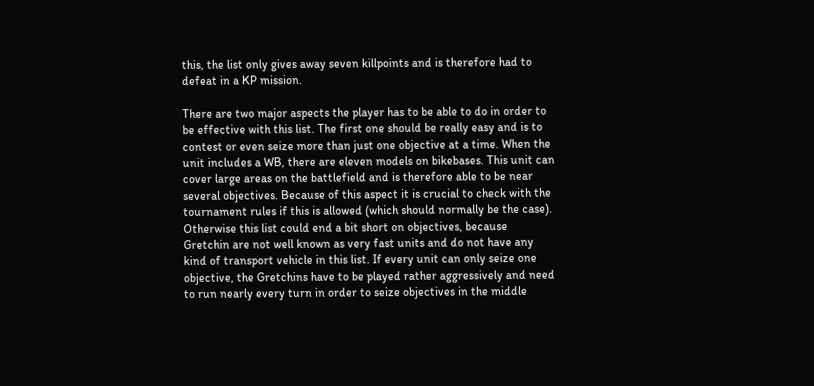this, the list only gives away seven killpoints and is therefore had to defeat in a KP mission.

There are two major aspects the player has to be able to do in order to be effective with this list. The first one should be really easy and is to contest or even seize more than just one objective at a time. When the unit includes a WB, there are eleven models on bikebases. This unit can cover large areas on the battlefield and is therefore able to be near several objectives. Because of this aspect it is crucial to check with the tournament rules if this is allowed (which should normally be the case). Otherwise this list could end a bit short on objectives, because Gretchin are not well known as very fast units and do not have any kind of transport vehicle in this list. If every unit can only seize one objective, the Gretchins have to be played rather aggressively and need to run nearly every turn in order to seize objectives in the middle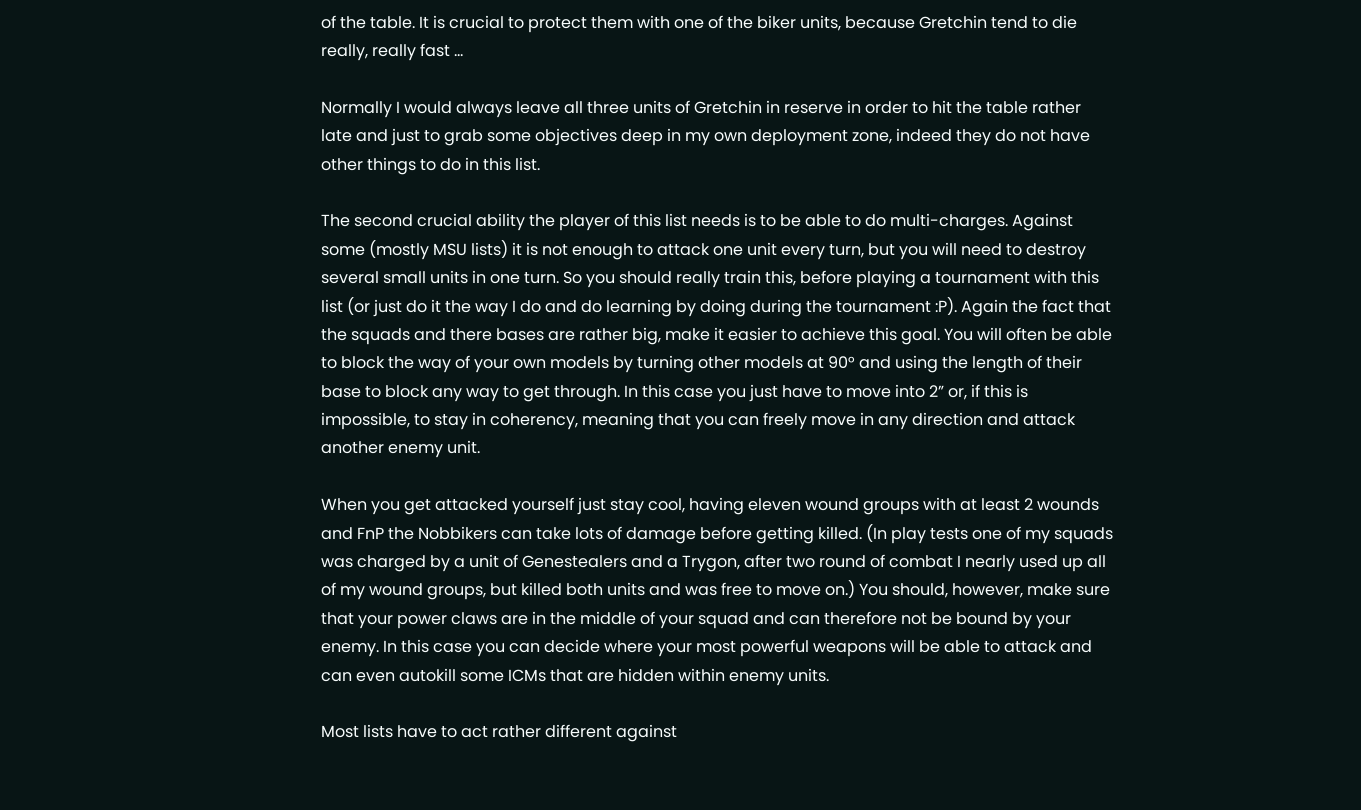of the table. It is crucial to protect them with one of the biker units, because Gretchin tend to die really, really fast …

Normally I would always leave all three units of Gretchin in reserve in order to hit the table rather late and just to grab some objectives deep in my own deployment zone, indeed they do not have other things to do in this list.

The second crucial ability the player of this list needs is to be able to do multi-charges. Against some (mostly MSU lists) it is not enough to attack one unit every turn, but you will need to destroy several small units in one turn. So you should really train this, before playing a tournament with this list (or just do it the way I do and do learning by doing during the tournament :P). Again the fact that the squads and there bases are rather big, make it easier to achieve this goal. You will often be able to block the way of your own models by turning other models at 90° and using the length of their base to block any way to get through. In this case you just have to move into 2” or, if this is impossible, to stay in coherency, meaning that you can freely move in any direction and attack another enemy unit.

When you get attacked yourself just stay cool, having eleven wound groups with at least 2 wounds and FnP the Nobbikers can take lots of damage before getting killed. (In play tests one of my squads was charged by a unit of Genestealers and a Trygon, after two round of combat I nearly used up all of my wound groups, but killed both units and was free to move on.) You should, however, make sure that your power claws are in the middle of your squad and can therefore not be bound by your enemy. In this case you can decide where your most powerful weapons will be able to attack and can even autokill some ICMs that are hidden within enemy units.

Most lists have to act rather different against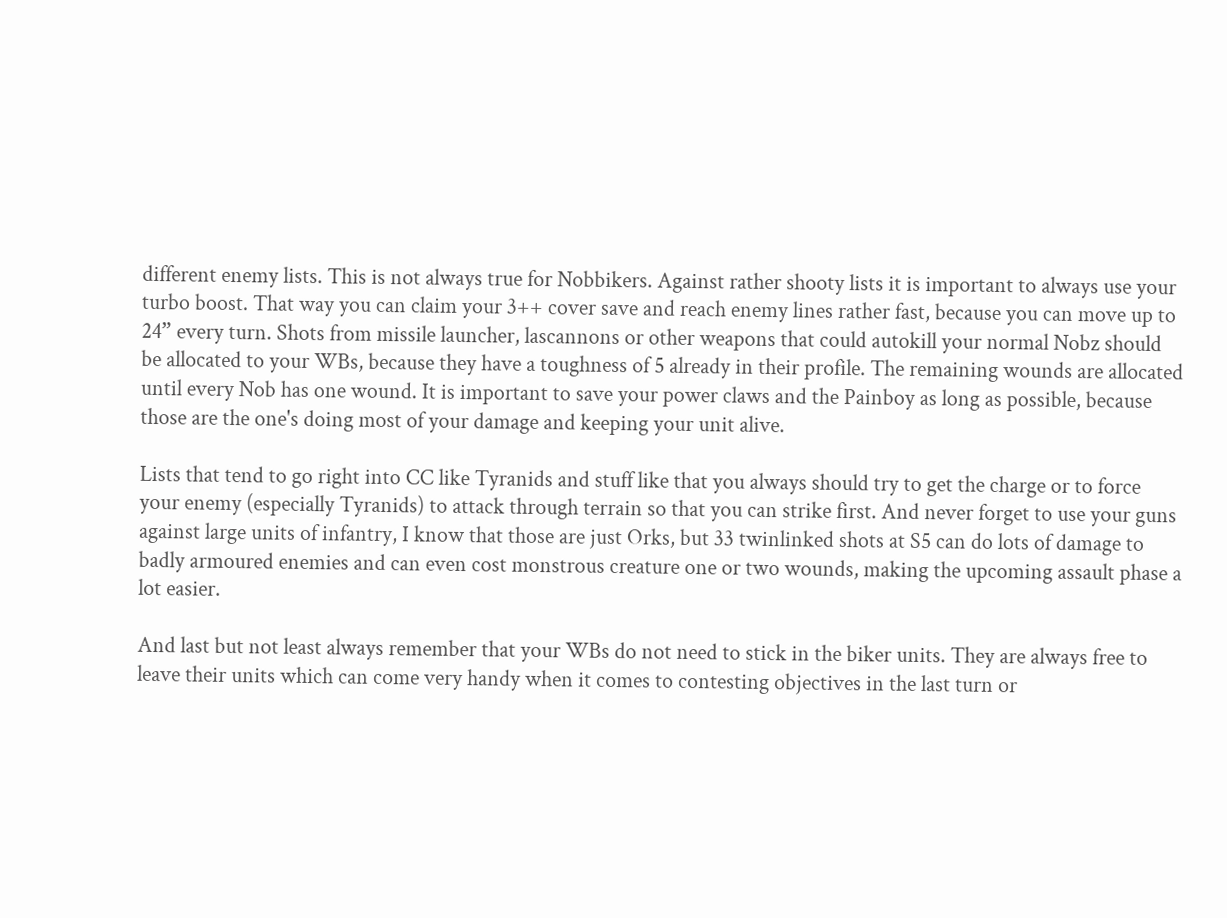different enemy lists. This is not always true for Nobbikers. Against rather shooty lists it is important to always use your turbo boost. That way you can claim your 3++ cover save and reach enemy lines rather fast, because you can move up to 24” every turn. Shots from missile launcher, lascannons or other weapons that could autokill your normal Nobz should be allocated to your WBs, because they have a toughness of 5 already in their profile. The remaining wounds are allocated until every Nob has one wound. It is important to save your power claws and the Painboy as long as possible, because those are the one's doing most of your damage and keeping your unit alive.

Lists that tend to go right into CC like Tyranids and stuff like that you always should try to get the charge or to force your enemy (especially Tyranids) to attack through terrain so that you can strike first. And never forget to use your guns against large units of infantry, I know that those are just Orks, but 33 twinlinked shots at S5 can do lots of damage to badly armoured enemies and can even cost monstrous creature one or two wounds, making the upcoming assault phase a lot easier.

And last but not least always remember that your WBs do not need to stick in the biker units. They are always free to leave their units which can come very handy when it comes to contesting objectives in the last turn or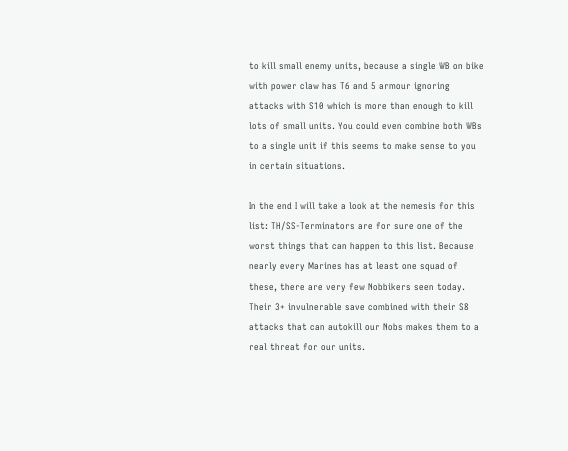to kill small enemy units, because a single WB on bike with power claw has T6 and 5 armour ignoring attacks with S10 which is more than enough to kill lots of small units. You could even combine both WBs to a single unit if this seems to make sense to you in certain situations.

In the end I will take a look at the nemesis for this list: TH/SS-Terminators are for sure one of the worst things that can happen to this list. Because nearly every Marines has at least one squad of these, there are very few Nobbikers seen today. Their 3+ invulnerable save combined with their S8 attacks that can autokill our Nobs makes them to a real threat for our units.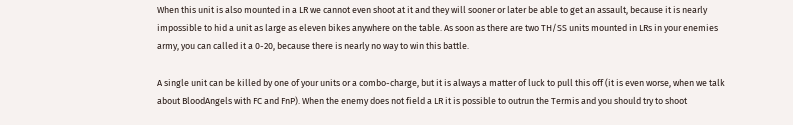When this unit is also mounted in a LR we cannot even shoot at it and they will sooner or later be able to get an assault, because it is nearly impossible to hid a unit as large as eleven bikes anywhere on the table. As soon as there are two TH/SS units mounted in LRs in your enemies army, you can called it a 0-20, because there is nearly no way to win this battle.

A single unit can be killed by one of your units or a combo-charge, but it is always a matter of luck to pull this off (it is even worse, when we talk about BloodAngels with FC and FnP). When the enemy does not field a LR it is possible to outrun the Termis and you should try to shoot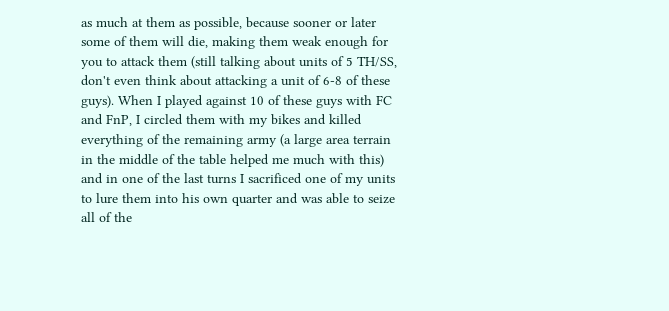as much at them as possible, because sooner or later some of them will die, making them weak enough for you to attack them (still talking about units of 5 TH/SS, don't even think about attacking a unit of 6-8 of these guys). When I played against 10 of these guys with FC and FnP, I circled them with my bikes and killed everything of the remaining army (a large area terrain in the middle of the table helped me much with this) and in one of the last turns I sacrificed one of my units to lure them into his own quarter and was able to seize all of the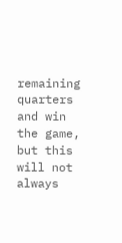remaining quarters and win the game, but this will not always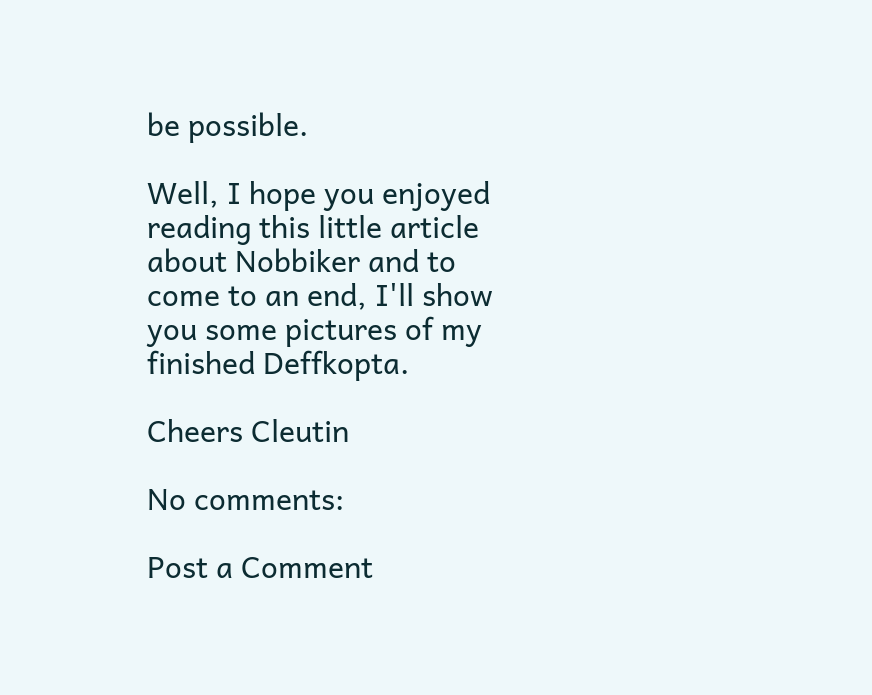be possible.

Well, I hope you enjoyed reading this little article about Nobbiker and to come to an end, I'll show you some pictures of my finished Deffkopta.

Cheers Cleutin

No comments:

Post a Comment